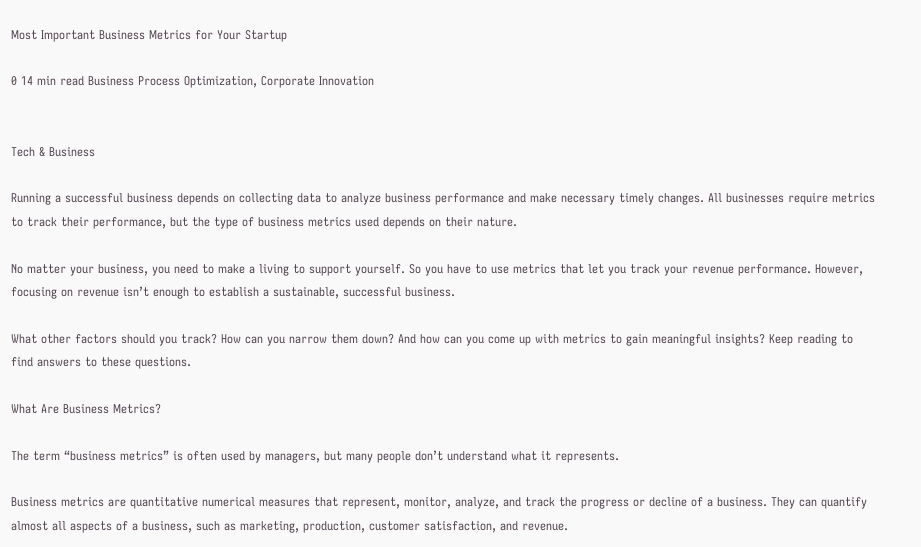Most Important Business Metrics for Your Startup

0 14 min read Business Process Optimization, Corporate Innovation


Tech & Business

Running a successful business depends on collecting data to analyze business performance and make necessary timely changes. All businesses require metrics to track their performance, but the type of business metrics used depends on their nature.

No matter your business, you need to make a living to support yourself. So you have to use metrics that let you track your revenue performance. However, focusing on revenue isn’t enough to establish a sustainable, successful business.

What other factors should you track? How can you narrow them down? And how can you come up with metrics to gain meaningful insights? Keep reading to find answers to these questions.

What Are Business Metrics?

The term “business metrics” is often used by managers, but many people don’t understand what it represents.

Business metrics are quantitative numerical measures that represent, monitor, analyze, and track the progress or decline of a business. They can quantify almost all aspects of a business, such as marketing, production, customer satisfaction, and revenue.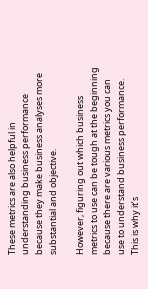These metrics are also helpful in understanding business performance because they make business analyses more substantial and objective.

However, figuring out which business metrics to use can be tough at the beginning because there are various metrics you can use to understand business performance. This is why it’s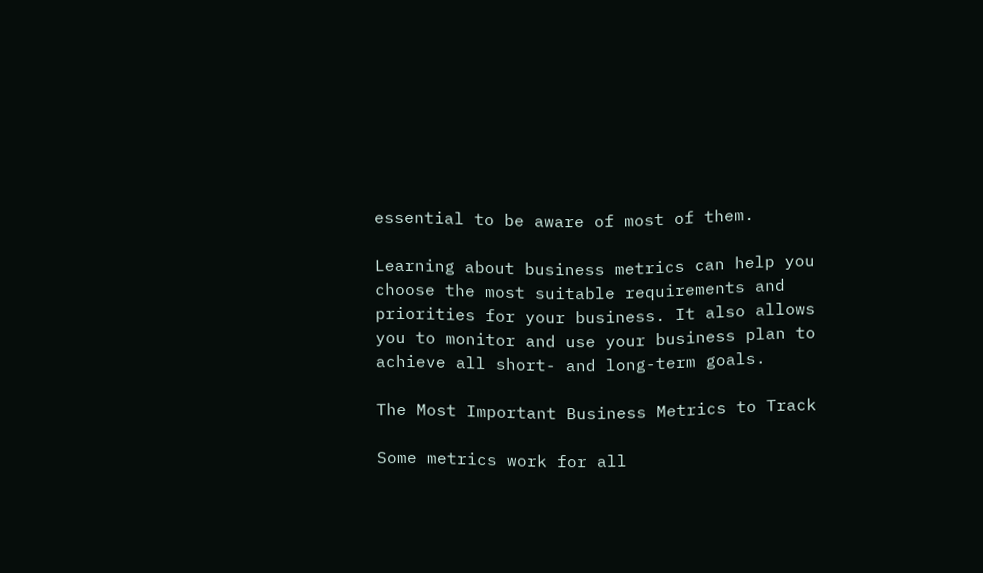essential to be aware of most of them.

Learning about business metrics can help you choose the most suitable requirements and priorities for your business. It also allows you to monitor and use your business plan to achieve all short- and long-term goals.

The Most Important Business Metrics to Track

Some metrics work for all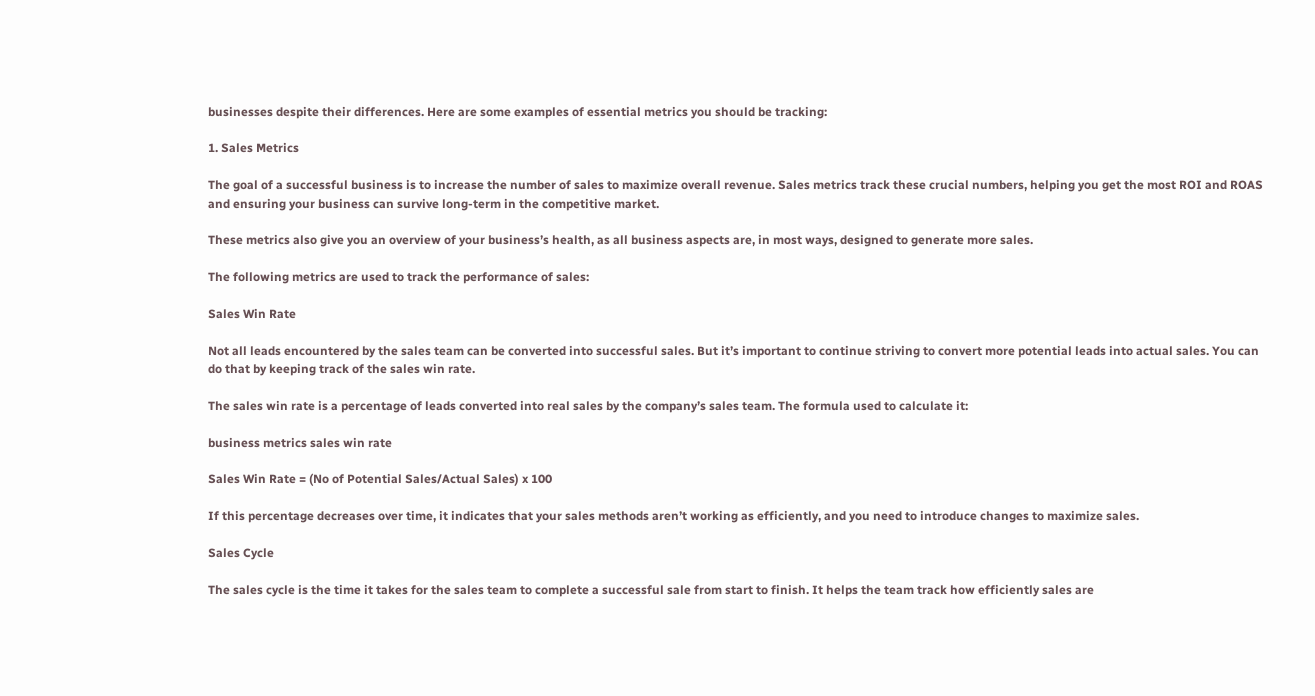businesses despite their differences. Here are some examples of essential metrics you should be tracking:

1. Sales Metrics

The goal of a successful business is to increase the number of sales to maximize overall revenue. Sales metrics track these crucial numbers, helping you get the most ROI and ROAS and ensuring your business can survive long-term in the competitive market.

These metrics also give you an overview of your business’s health, as all business aspects are, in most ways, designed to generate more sales.

The following metrics are used to track the performance of sales:

Sales Win Rate

Not all leads encountered by the sales team can be converted into successful sales. But it’s important to continue striving to convert more potential leads into actual sales. You can do that by keeping track of the sales win rate.

The sales win rate is a percentage of leads converted into real sales by the company’s sales team. The formula used to calculate it:

business metrics sales win rate

Sales Win Rate = (No of Potential Sales/Actual Sales) x 100

If this percentage decreases over time, it indicates that your sales methods aren’t working as efficiently, and you need to introduce changes to maximize sales.

Sales Cycle

The sales cycle is the time it takes for the sales team to complete a successful sale from start to finish. It helps the team track how efficiently sales are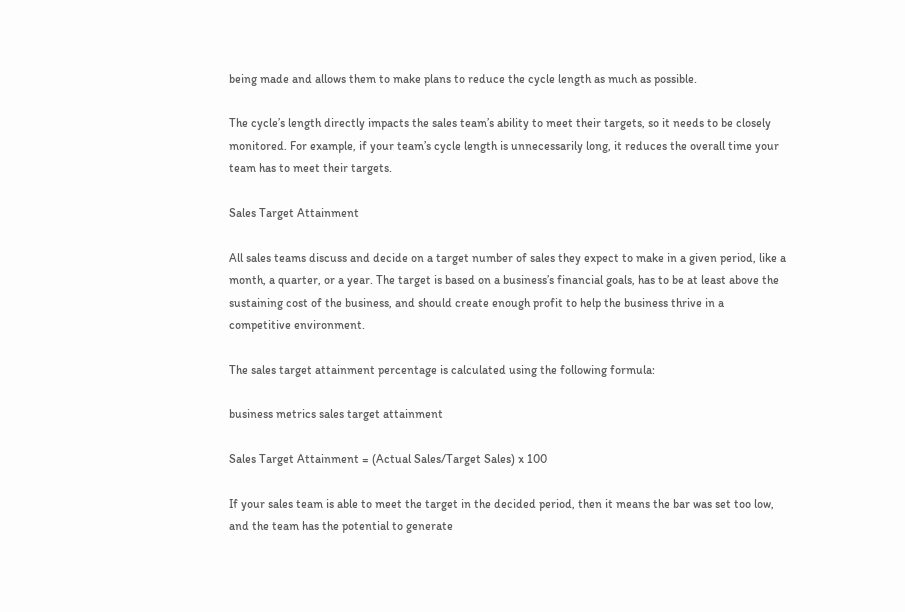being made and allows them to make plans to reduce the cycle length as much as possible.

The cycle’s length directly impacts the sales team’s ability to meet their targets, so it needs to be closely monitored. For example, if your team’s cycle length is unnecessarily long, it reduces the overall time your team has to meet their targets.

Sales Target Attainment

All sales teams discuss and decide on a target number of sales they expect to make in a given period, like a month, a quarter, or a year. The target is based on a business’s financial goals, has to be at least above the sustaining cost of the business, and should create enough profit to help the business thrive in a competitive environment.

The sales target attainment percentage is calculated using the following formula:

business metrics sales target attainment

Sales Target Attainment = (Actual Sales/Target Sales) x 100

If your sales team is able to meet the target in the decided period, then it means the bar was set too low, and the team has the potential to generate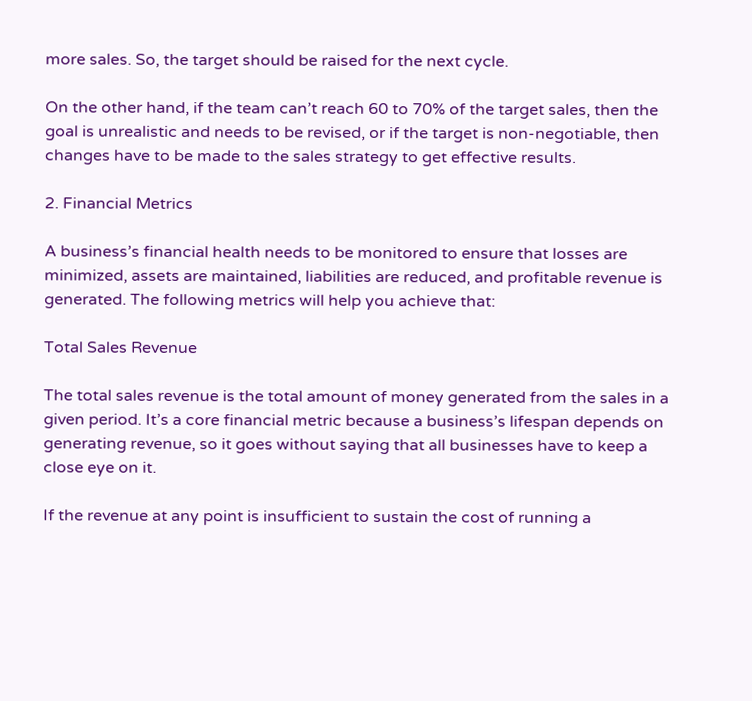more sales. So, the target should be raised for the next cycle.

On the other hand, if the team can’t reach 60 to 70% of the target sales, then the goal is unrealistic and needs to be revised, or if the target is non-negotiable, then changes have to be made to the sales strategy to get effective results.

2. Financial Metrics

A business’s financial health needs to be monitored to ensure that losses are minimized, assets are maintained, liabilities are reduced, and profitable revenue is generated. The following metrics will help you achieve that:

Total Sales Revenue

The total sales revenue is the total amount of money generated from the sales in a given period. It’s a core financial metric because a business’s lifespan depends on generating revenue, so it goes without saying that all businesses have to keep a close eye on it.

If the revenue at any point is insufficient to sustain the cost of running a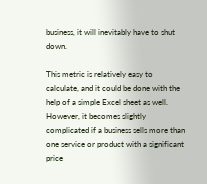business, it will inevitably have to shut down.

This metric is relatively easy to calculate, and it could be done with the help of a simple Excel sheet as well. However, it becomes slightly complicated if a business sells more than one service or product with a significant price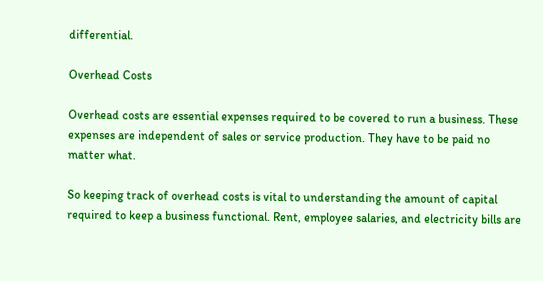differential.

Overhead Costs

Overhead costs are essential expenses required to be covered to run a business. These expenses are independent of sales or service production. They have to be paid no matter what.

So keeping track of overhead costs is vital to understanding the amount of capital required to keep a business functional. Rent, employee salaries, and electricity bills are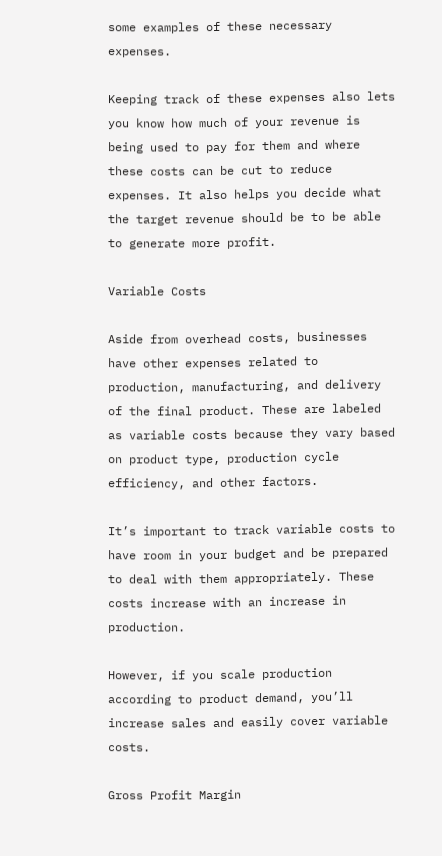some examples of these necessary expenses.

Keeping track of these expenses also lets you know how much of your revenue is being used to pay for them and where these costs can be cut to reduce expenses. It also helps you decide what the target revenue should be to be able to generate more profit.

Variable Costs

Aside from overhead costs, businesses have other expenses related to production, manufacturing, and delivery of the final product. These are labeled as variable costs because they vary based on product type, production cycle efficiency, and other factors.

It’s important to track variable costs to have room in your budget and be prepared to deal with them appropriately. These costs increase with an increase in production.

However, if you scale production according to product demand, you’ll increase sales and easily cover variable costs.

Gross Profit Margin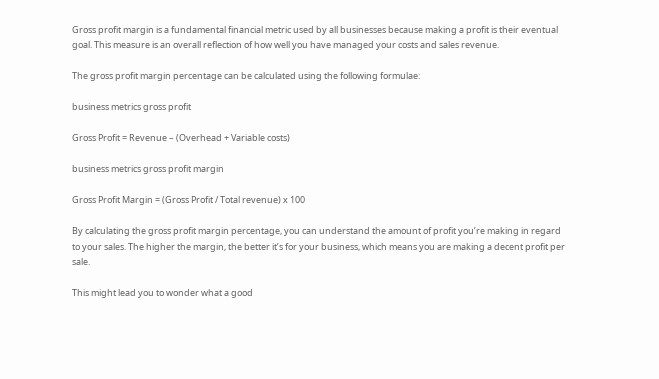Gross profit margin is a fundamental financial metric used by all businesses because making a profit is their eventual goal. This measure is an overall reflection of how well you have managed your costs and sales revenue.

The gross profit margin percentage can be calculated using the following formulae:

business metrics gross profit

Gross Profit = Revenue – (Overhead + Variable costs)

business metrics gross profit margin

Gross Profit Margin = (Gross Profit / Total revenue) x 100

By calculating the gross profit margin percentage, you can understand the amount of profit you’re making in regard to your sales. The higher the margin, the better it’s for your business, which means you are making a decent profit per sale.

This might lead you to wonder what a good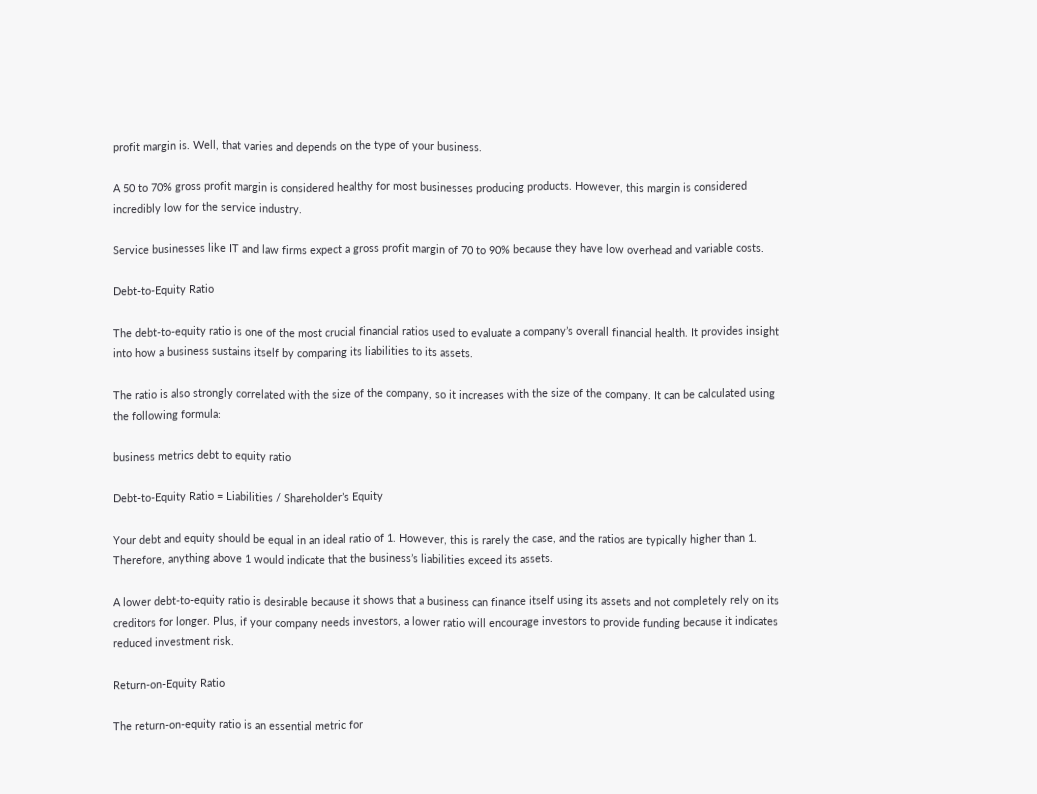profit margin is. Well, that varies and depends on the type of your business.

A 50 to 70% gross profit margin is considered healthy for most businesses producing products. However, this margin is considered incredibly low for the service industry.

Service businesses like IT and law firms expect a gross profit margin of 70 to 90% because they have low overhead and variable costs.

Debt-to-Equity Ratio

The debt-to-equity ratio is one of the most crucial financial ratios used to evaluate a company’s overall financial health. It provides insight into how a business sustains itself by comparing its liabilities to its assets.

The ratio is also strongly correlated with the size of the company, so it increases with the size of the company. It can be calculated using the following formula:

business metrics debt to equity ratio

Debt-to-Equity Ratio = Liabilities / Shareholder’s Equity

Your debt and equity should be equal in an ideal ratio of 1. However, this is rarely the case, and the ratios are typically higher than 1. Therefore, anything above 1 would indicate that the business’s liabilities exceed its assets.

A lower debt-to-equity ratio is desirable because it shows that a business can finance itself using its assets and not completely rely on its creditors for longer. Plus, if your company needs investors, a lower ratio will encourage investors to provide funding because it indicates reduced investment risk.

Return-on-Equity Ratio

The return-on-equity ratio is an essential metric for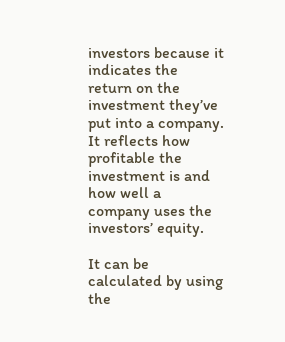investors because it indicates the return on the investment they’ve put into a company. It reflects how profitable the investment is and how well a company uses the investors’ equity.

It can be calculated by using the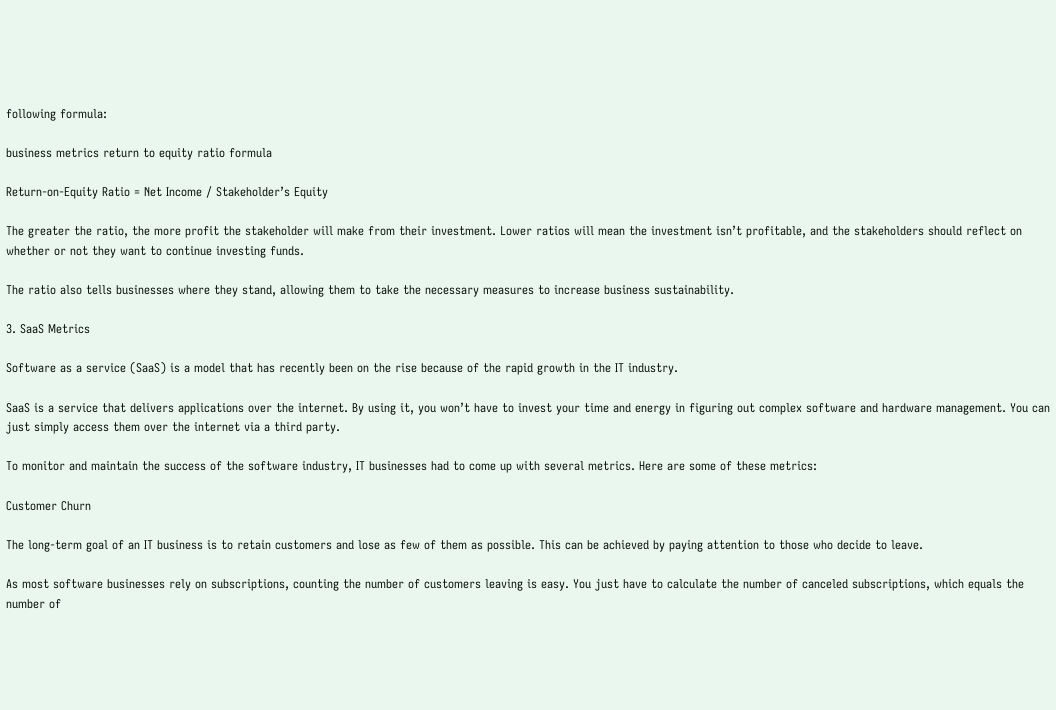following formula:

business metrics return to equity ratio formula

Return-on-Equity Ratio = Net Income / Stakeholder’s Equity

The greater the ratio, the more profit the stakeholder will make from their investment. Lower ratios will mean the investment isn’t profitable, and the stakeholders should reflect on whether or not they want to continue investing funds.

The ratio also tells businesses where they stand, allowing them to take the necessary measures to increase business sustainability.

3. SaaS Metrics

Software as a service (SaaS) is a model that has recently been on the rise because of the rapid growth in the IT industry.

SaaS is a service that delivers applications over the internet. By using it, you won’t have to invest your time and energy in figuring out complex software and hardware management. You can just simply access them over the internet via a third party.

To monitor and maintain the success of the software industry, IT businesses had to come up with several metrics. Here are some of these metrics:

Customer Churn

The long-term goal of an IT business is to retain customers and lose as few of them as possible. This can be achieved by paying attention to those who decide to leave.

As most software businesses rely on subscriptions, counting the number of customers leaving is easy. You just have to calculate the number of canceled subscriptions, which equals the number of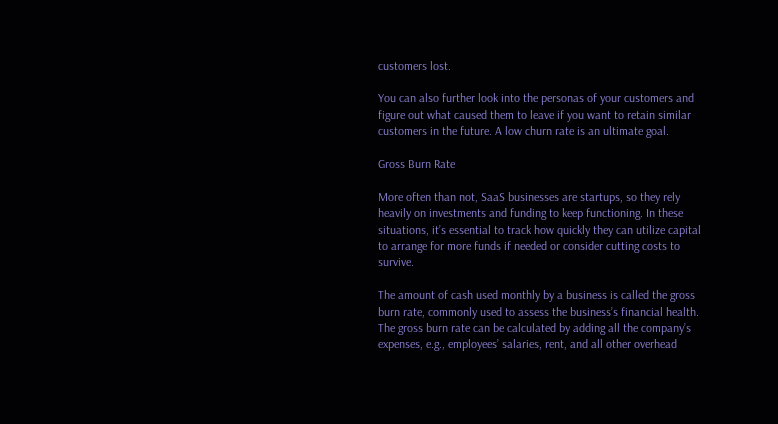customers lost.

You can also further look into the personas of your customers and figure out what caused them to leave if you want to retain similar customers in the future. A low churn rate is an ultimate goal.

Gross Burn Rate

More often than not, SaaS businesses are startups, so they rely heavily on investments and funding to keep functioning. In these situations, it’s essential to track how quickly they can utilize capital to arrange for more funds if needed or consider cutting costs to survive.

The amount of cash used monthly by a business is called the gross burn rate, commonly used to assess the business’s financial health. The gross burn rate can be calculated by adding all the company’s expenses, e.g., employees’ salaries, rent, and all other overhead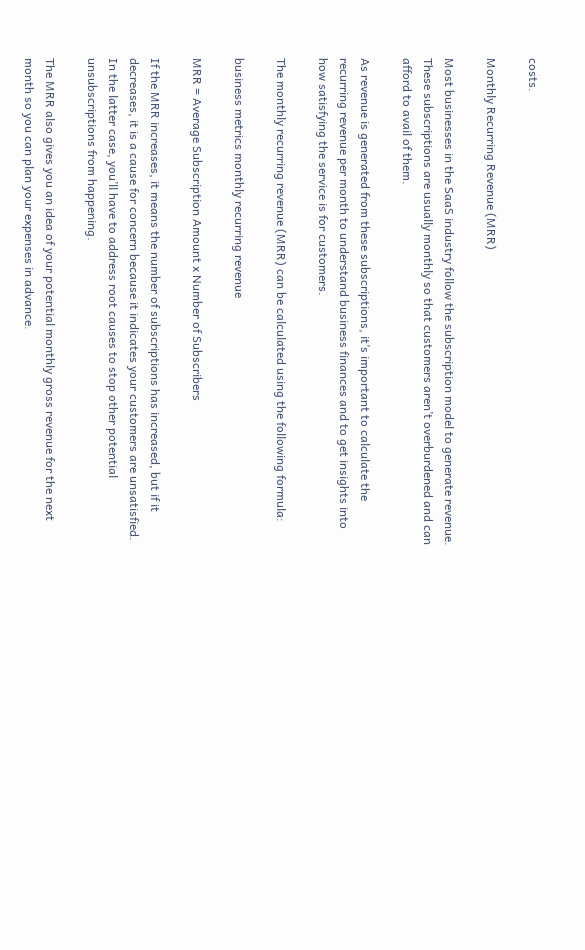costs.

Monthly Recurring Revenue (MRR)

Most businesses in the SaaS industry follow the subscription model to generate revenue. These subscriptions are usually monthly so that customers aren’t overburdened and can afford to avail of them.

As revenue is generated from these subscriptions, it’s important to calculate the recurring revenue per month to understand business finances and to get insights into how satisfying the service is for customers.

The monthly recurring revenue (MRR) can be calculated using the following formula:

business metrics monthly recurring revenue

MRR = Average Subscription Amount x Number of Subscribers

If the MRR increases, it means the number of subscriptions has increased, but if it decreases, it is a cause for concern because it indicates your customers are unsatisfied. In the latter case, you’ll have to address root causes to stop other potential unsubscriptions from happening.

The MRR also gives you an idea of your potential monthly gross revenue for the next month so you can plan your expenses in advance.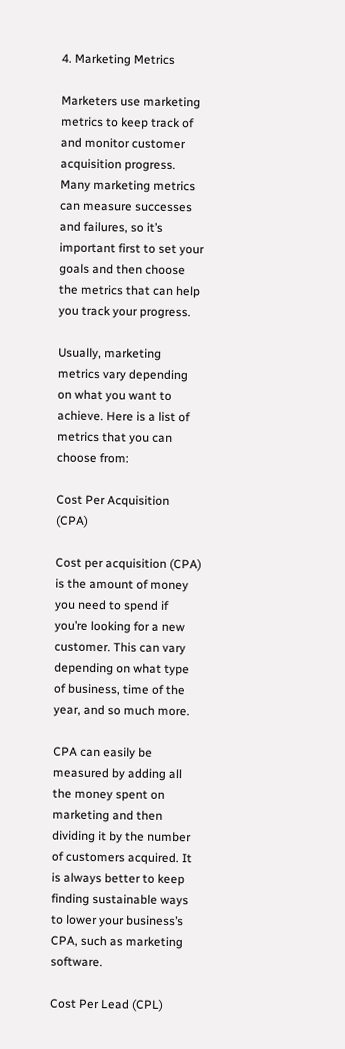4. Marketing Metrics

Marketers use marketing metrics to keep track of and monitor customer acquisition progress. Many marketing metrics can measure successes and failures, so it’s important first to set your goals and then choose the metrics that can help you track your progress.

Usually, marketing metrics vary depending on what you want to achieve. Here is a list of metrics that you can choose from:

Cost Per Acquisition (CPA)

Cost per acquisition (CPA) is the amount of money you need to spend if you’re looking for a new customer. This can vary depending on what type of business, time of the year, and so much more.

CPA can easily be measured by adding all the money spent on marketing and then dividing it by the number of customers acquired. It is always better to keep finding sustainable ways to lower your business’s CPA, such as marketing software.

Cost Per Lead (CPL)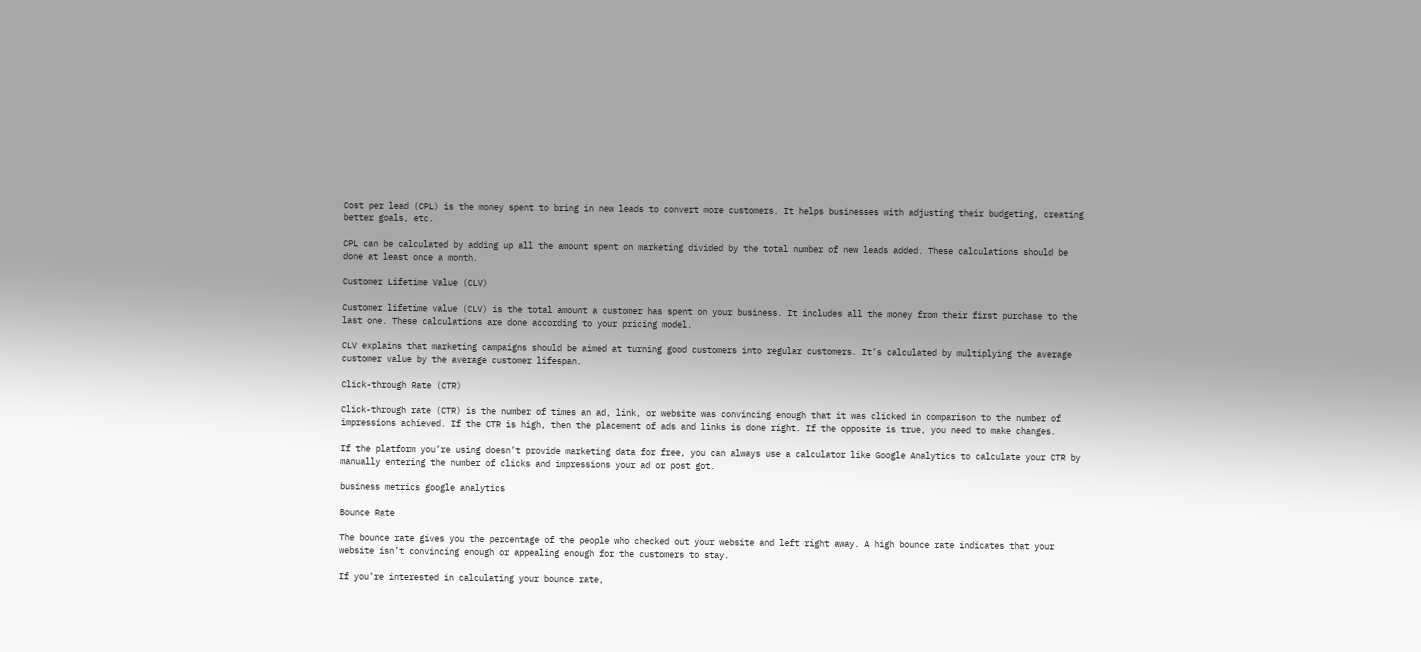Cost per lead (CPL) is the money spent to bring in new leads to convert more customers. It helps businesses with adjusting their budgeting, creating better goals, etc.

CPL can be calculated by adding up all the amount spent on marketing divided by the total number of new leads added. These calculations should be done at least once a month.

Customer Lifetime Value (CLV)

Customer lifetime value (CLV) is the total amount a customer has spent on your business. It includes all the money from their first purchase to the last one. These calculations are done according to your pricing model.

CLV explains that marketing campaigns should be aimed at turning good customers into regular customers. It’s calculated by multiplying the average customer value by the average customer lifespan.

Click-through Rate (CTR)

Click-through rate (CTR) is the number of times an ad, link, or website was convincing enough that it was clicked in comparison to the number of impressions achieved. If the CTR is high, then the placement of ads and links is done right. If the opposite is true, you need to make changes.

If the platform you’re using doesn’t provide marketing data for free, you can always use a calculator like Google Analytics to calculate your CTR by manually entering the number of clicks and impressions your ad or post got.

business metrics google analytics

Bounce Rate

The bounce rate gives you the percentage of the people who checked out your website and left right away. A high bounce rate indicates that your website isn’t convincing enough or appealing enough for the customers to stay.

If you’re interested in calculating your bounce rate,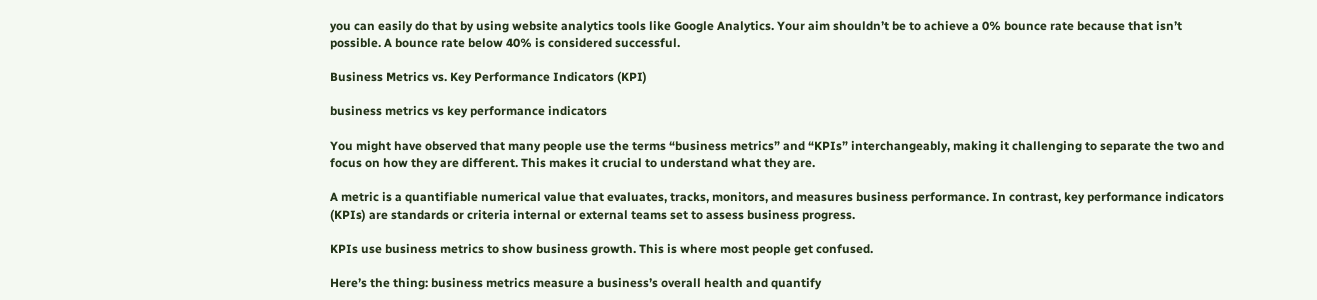you can easily do that by using website analytics tools like Google Analytics. Your aim shouldn’t be to achieve a 0% bounce rate because that isn’t possible. A bounce rate below 40% is considered successful.

Business Metrics vs. Key Performance Indicators (KPI)

business metrics vs key performance indicators

You might have observed that many people use the terms “business metrics” and “KPIs” interchangeably, making it challenging to separate the two and focus on how they are different. This makes it crucial to understand what they are.

A metric is a quantifiable numerical value that evaluates, tracks, monitors, and measures business performance. In contrast, key performance indicators (KPIs) are standards or criteria internal or external teams set to assess business progress.

KPIs use business metrics to show business growth. This is where most people get confused.

Here’s the thing: business metrics measure a business’s overall health and quantify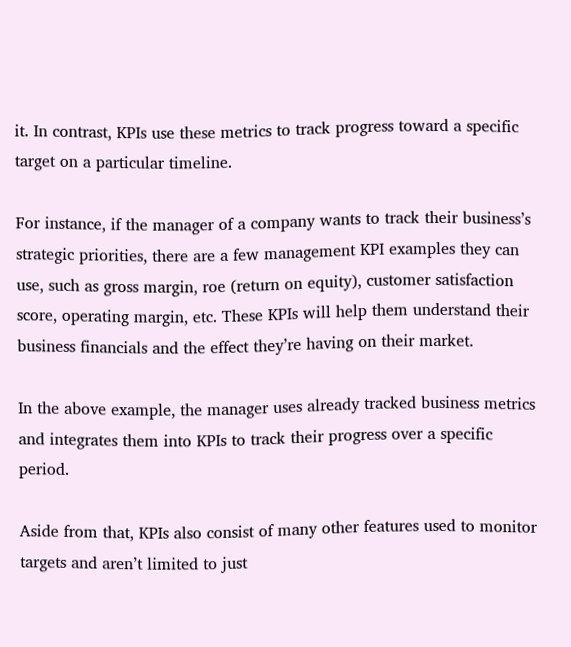it. In contrast, KPIs use these metrics to track progress toward a specific target on a particular timeline.

For instance, if the manager of a company wants to track their business’s strategic priorities, there are a few management KPI examples they can use, such as gross margin, roe (return on equity), customer satisfaction score, operating margin, etc. These KPIs will help them understand their business financials and the effect they’re having on their market.

In the above example, the manager uses already tracked business metrics and integrates them into KPIs to track their progress over a specific period.

Aside from that, KPIs also consist of many other features used to monitor targets and aren’t limited to just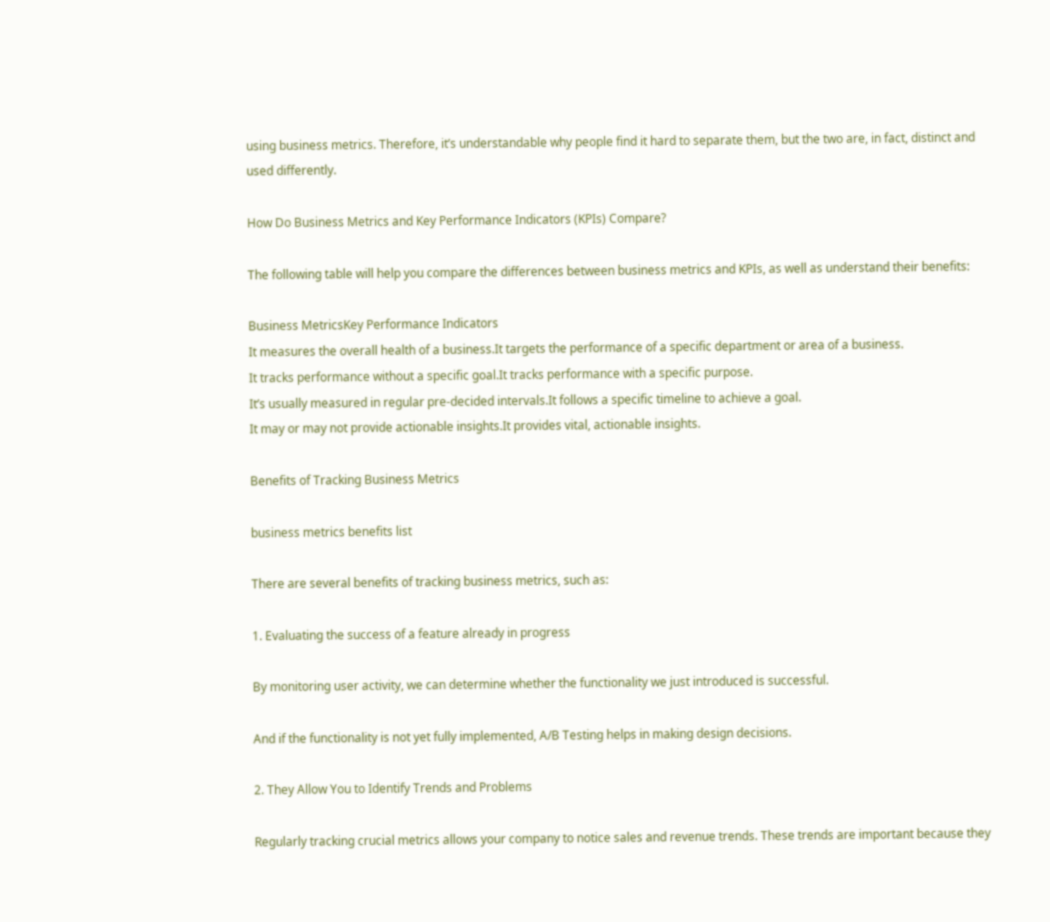using business metrics. Therefore, it’s understandable why people find it hard to separate them, but the two are, in fact, distinct and used differently.

How Do Business Metrics and Key Performance Indicators (KPIs) Compare?

The following table will help you compare the differences between business metrics and KPIs, as well as understand their benefits:

Business MetricsKey Performance Indicators
It measures the overall health of a business.It targets the performance of a specific department or area of a business.
It tracks performance without a specific goal.It tracks performance with a specific purpose.
It’s usually measured in regular pre-decided intervals.It follows a specific timeline to achieve a goal.
It may or may not provide actionable insights.It provides vital, actionable insights.

Benefits of Tracking Business Metrics

business metrics benefits list

There are several benefits of tracking business metrics, such as:

1. Evaluating the success of a feature already in progress

By monitoring user activity, we can determine whether the functionality we just introduced is successful.

And if the functionality is not yet fully implemented, A/B Testing helps in making design decisions.

2. They Allow You to Identify Trends and Problems

Regularly tracking crucial metrics allows your company to notice sales and revenue trends. These trends are important because they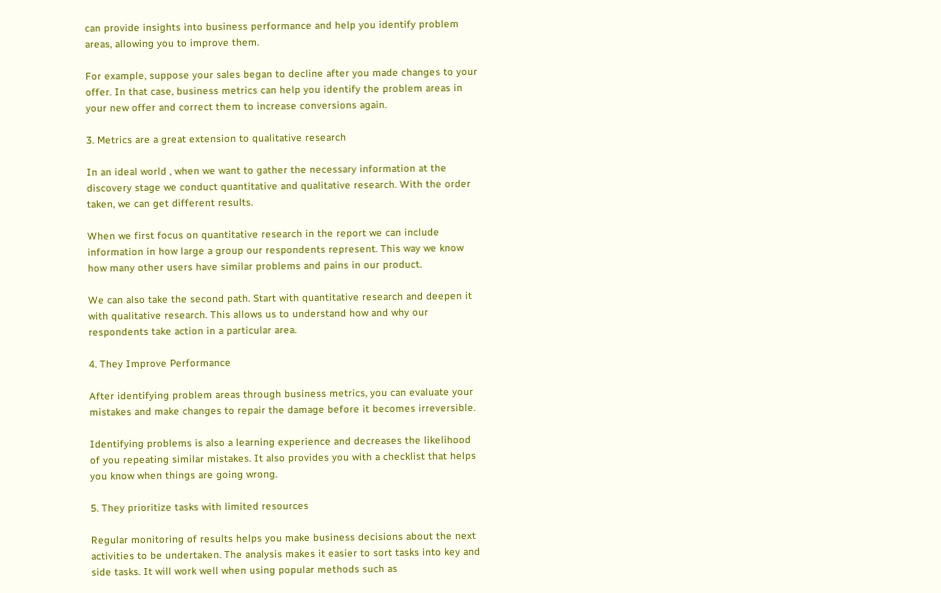can provide insights into business performance and help you identify problem areas, allowing you to improve them.

For example, suppose your sales began to decline after you made changes to your offer. In that case, business metrics can help you identify the problem areas in your new offer and correct them to increase conversions again.

3. Metrics are a great extension to qualitative research

In an ideal world , when we want to gather the necessary information at the discovery stage we conduct quantitative and qualitative research. With the order taken, we can get different results.

When we first focus on quantitative research in the report we can include information in how large a group our respondents represent. This way we know how many other users have similar problems and pains in our product.

We can also take the second path. Start with quantitative research and deepen it with qualitative research. This allows us to understand how and why our respondents take action in a particular area.

4. They Improve Performance

After identifying problem areas through business metrics, you can evaluate your mistakes and make changes to repair the damage before it becomes irreversible.

Identifying problems is also a learning experience and decreases the likelihood of you repeating similar mistakes. It also provides you with a checklist that helps you know when things are going wrong.

5. They prioritize tasks with limited resources

Regular monitoring of results helps you make business decisions about the next activities to be undertaken. The analysis makes it easier to sort tasks into key and side tasks. It will work well when using popular methods such as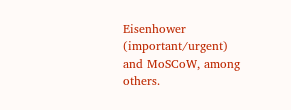Eisenhower (important/urgent) and MoSCoW, among others.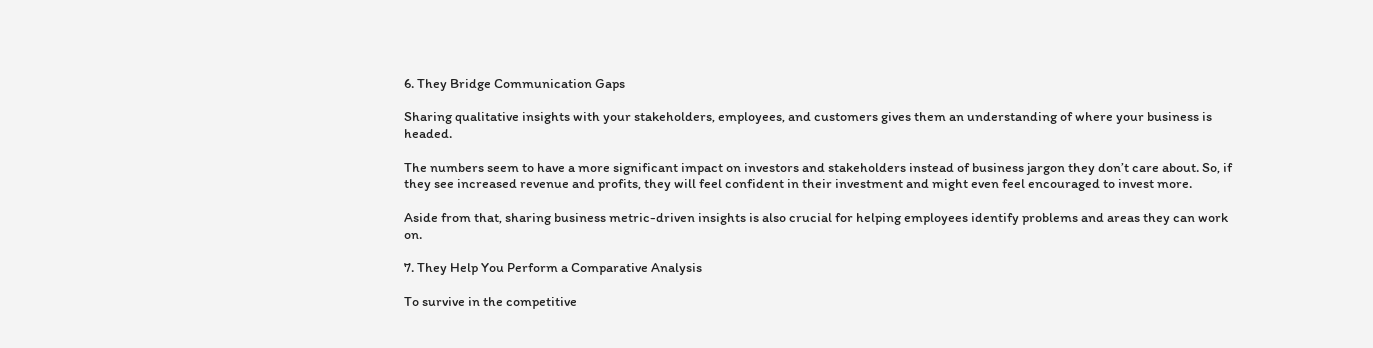6. They Bridge Communication Gaps

Sharing qualitative insights with your stakeholders, employees, and customers gives them an understanding of where your business is headed.

The numbers seem to have a more significant impact on investors and stakeholders instead of business jargon they don’t care about. So, if they see increased revenue and profits, they will feel confident in their investment and might even feel encouraged to invest more.

Aside from that, sharing business metric-driven insights is also crucial for helping employees identify problems and areas they can work on.

7. They Help You Perform a Comparative Analysis

To survive in the competitive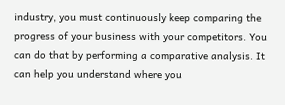industry, you must continuously keep comparing the progress of your business with your competitors. You can do that by performing a comparative analysis. It can help you understand where you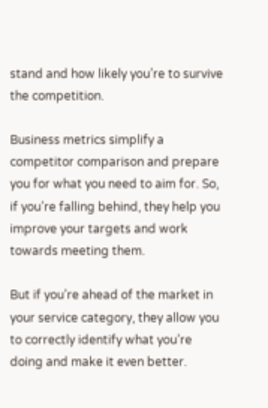stand and how likely you’re to survive the competition.

Business metrics simplify a competitor comparison and prepare you for what you need to aim for. So, if you’re falling behind, they help you improve your targets and work towards meeting them.

But if you’re ahead of the market in your service category, they allow you to correctly identify what you’re doing and make it even better.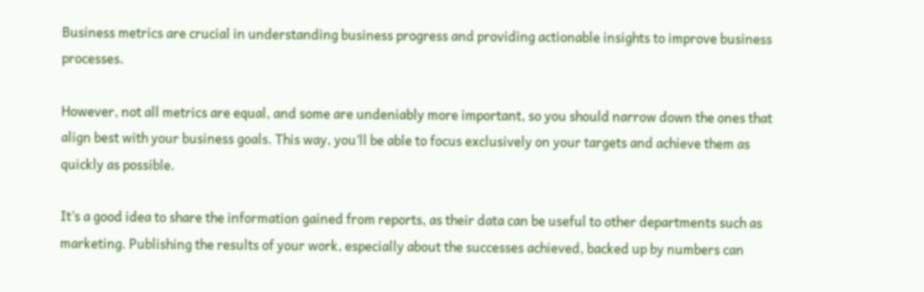Business metrics are crucial in understanding business progress and providing actionable insights to improve business processes.

However, not all metrics are equal, and some are undeniably more important, so you should narrow down the ones that align best with your business goals. This way, you’ll be able to focus exclusively on your targets and achieve them as quickly as possible.

It’s a good idea to share the information gained from reports, as their data can be useful to other departments such as marketing. Publishing the results of your work, especially about the successes achieved, backed up by numbers can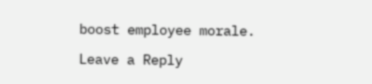boost employee morale.

Leave a Reply